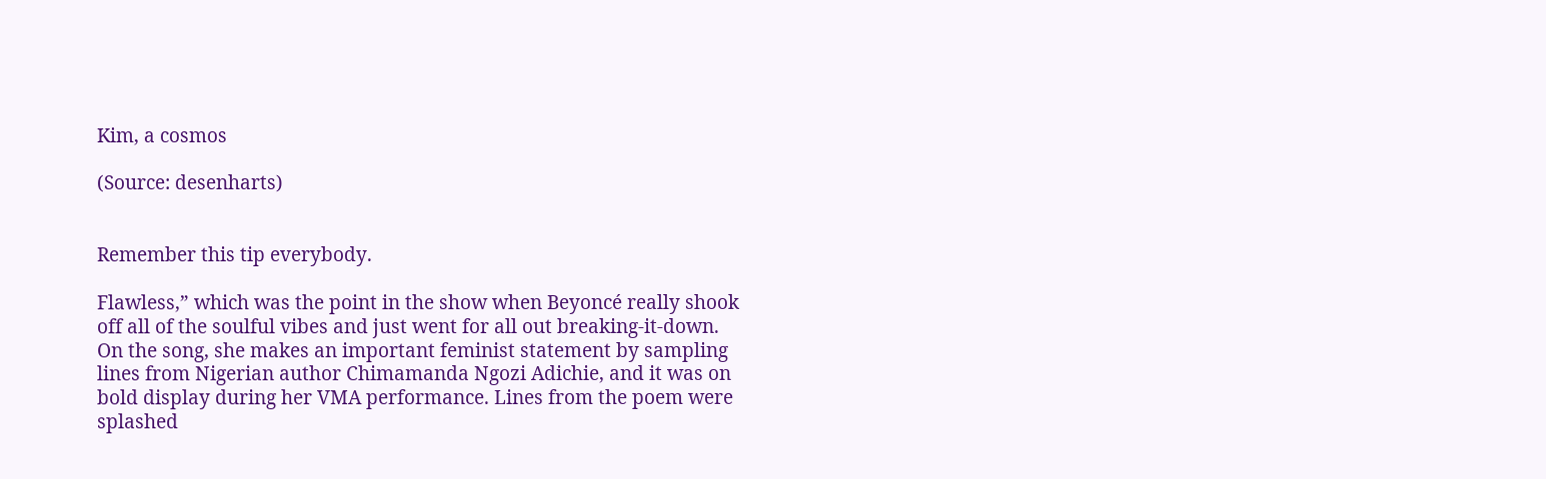Kim, a cosmos

(Source: desenharts)


Remember this tip everybody.

Flawless,” which was the point in the show when Beyoncé really shook off all of the soulful vibes and just went for all out breaking-it-down. On the song, she makes an important feminist statement by sampling lines from Nigerian author Chimamanda Ngozi Adichie, and it was on bold display during her VMA performance. Lines from the poem were splashed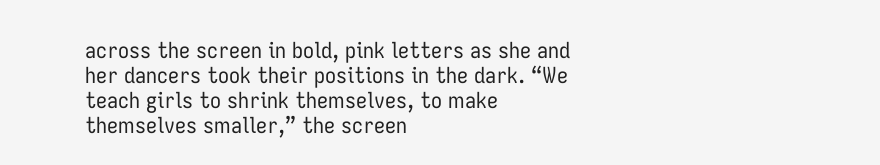across the screen in bold, pink letters as she and her dancers took their positions in the dark. “We teach girls to shrink themselves, to make themselves smaller,” the screen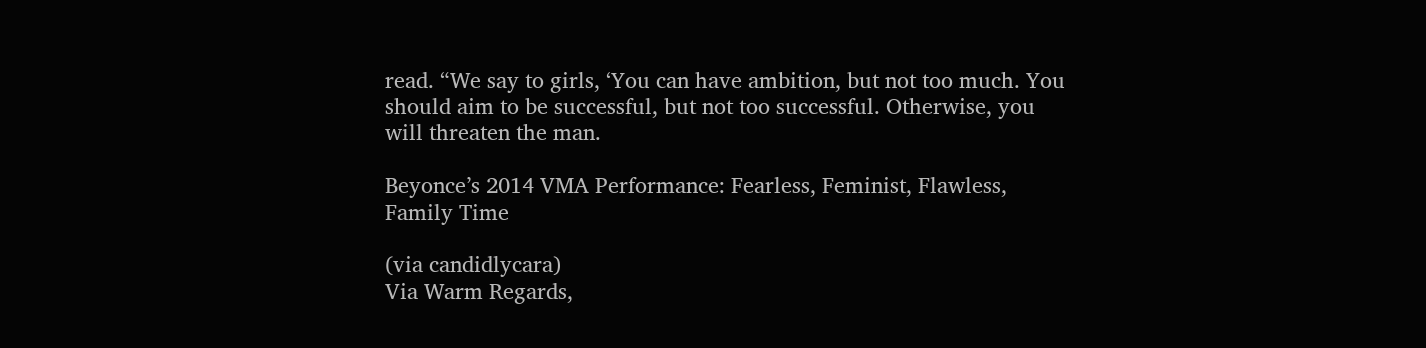read. “We say to girls, ‘You can have ambition, but not too much. You should aim to be successful, but not too successful. Otherwise, you will threaten the man.

Beyonce’s 2014 VMA Performance: Fearless, Feminist, Flawless, Family Time

(via candidlycara)
Via Warm Regards,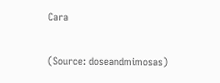Cara

(Source: doseandmimosas)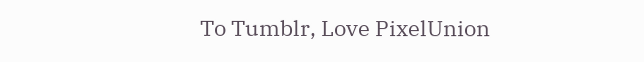To Tumblr, Love PixelUnion